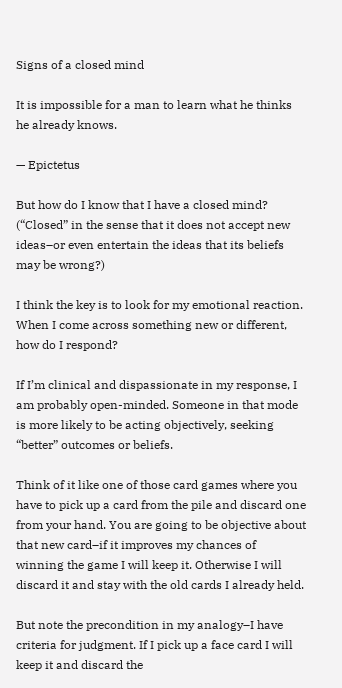Signs of a closed mind

It is impossible for a man to learn what he thinks he already knows.

— Epictetus

But how do I know that I have a closed mind? (“Closed” in the sense that it does not accept new ideas–or even entertain the ideas that its beliefs may be wrong?)

I think the key is to look for my emotional reaction. When I come across something new or different, how do I respond?

If I’m clinical and dispassionate in my response, I am probably open-minded. Someone in that mode is more likely to be acting objectively, seeking “better” outcomes or beliefs.

Think of it like one of those card games where you have to pick up a card from the pile and discard one from your hand. You are going to be objective about that new card–if it improves my chances of winning the game I will keep it. Otherwise I will discard it and stay with the old cards I already held.

But note the precondition in my analogy–I have criteria for judgment. If I pick up a face card I will keep it and discard the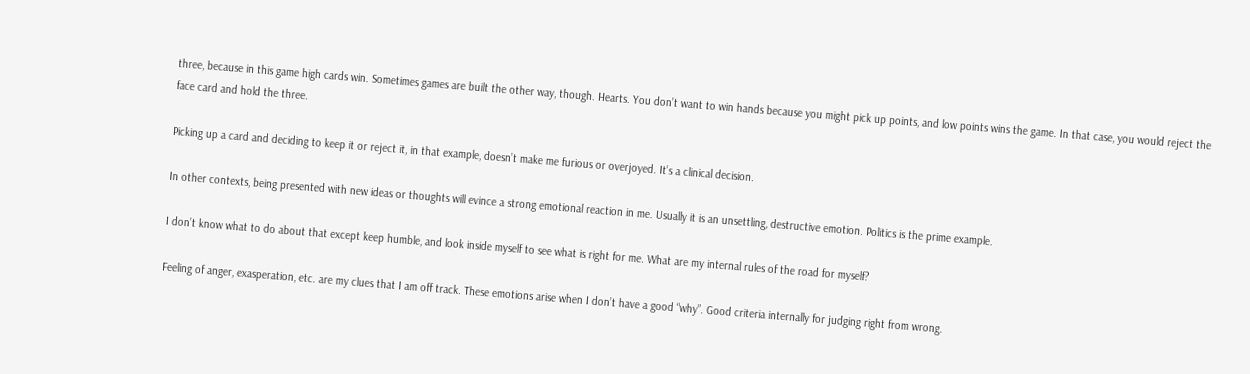three, because in this game high cards win. Sometimes games are built the other way, though. Hearts. You don’t want to win hands because you might pick up points, and low points wins the game. In that case, you would reject the face card and hold the three.

Picking up a card and deciding to keep it or reject it, in that example, doesn’t make me furious or overjoyed. It’s a clinical decision.

In other contexts, being presented with new ideas or thoughts will evince a strong emotional reaction in me. Usually it is an unsettling, destructive emotion. Politics is the prime example.

I don’t know what to do about that except keep humble, and look inside myself to see what is right for me. What are my internal rules of the road for myself?

Feeling of anger, exasperation, etc. are my clues that I am off track. These emotions arise when I don’t have a good “why”. Good criteria internally for judging right from wrong.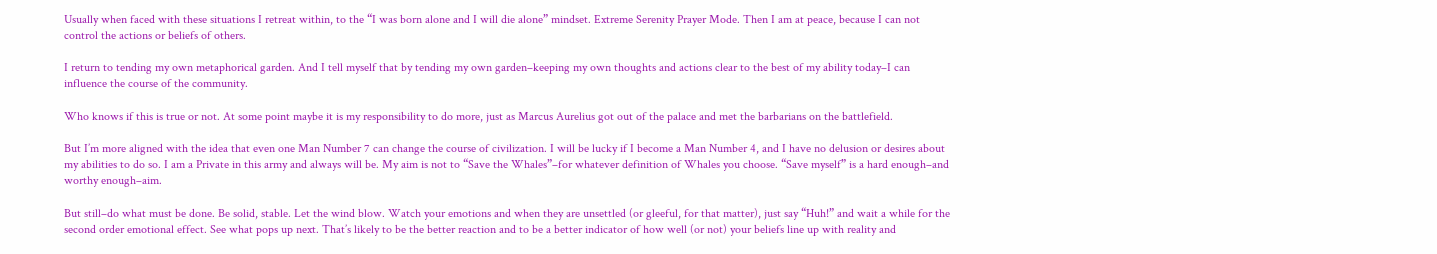Usually when faced with these situations I retreat within, to the “I was born alone and I will die alone” mindset. Extreme Serenity Prayer Mode. Then I am at peace, because I can not control the actions or beliefs of others.

I return to tending my own metaphorical garden. And I tell myself that by tending my own garden–keeping my own thoughts and actions clear to the best of my ability today–I can influence the course of the community.

Who knows if this is true or not. At some point maybe it is my responsibility to do more, just as Marcus Aurelius got out of the palace and met the barbarians on the battlefield.

But I’m more aligned with the idea that even one Man Number 7 can change the course of civilization. I will be lucky if I become a Man Number 4, and I have no delusion or desires about my abilities to do so. I am a Private in this army and always will be. My aim is not to “Save the Whales”–for whatever definition of Whales you choose. “Save myself” is a hard enough–and worthy enough–aim.

But still–do what must be done. Be solid, stable. Let the wind blow. Watch your emotions and when they are unsettled (or gleeful, for that matter), just say “Huh!” and wait a while for the second order emotional effect. See what pops up next. That’s likely to be the better reaction and to be a better indicator of how well (or not) your beliefs line up with reality and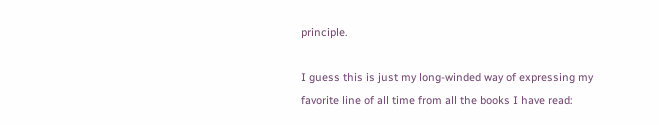principle.

I guess this is just my long-winded way of expressing my favorite line of all time from all the books I have read: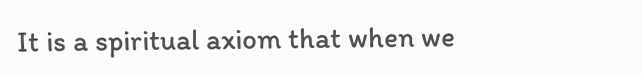It is a spiritual axiom that when we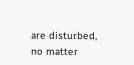are disturbed, no matter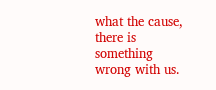what the cause, there is something wrong with us.